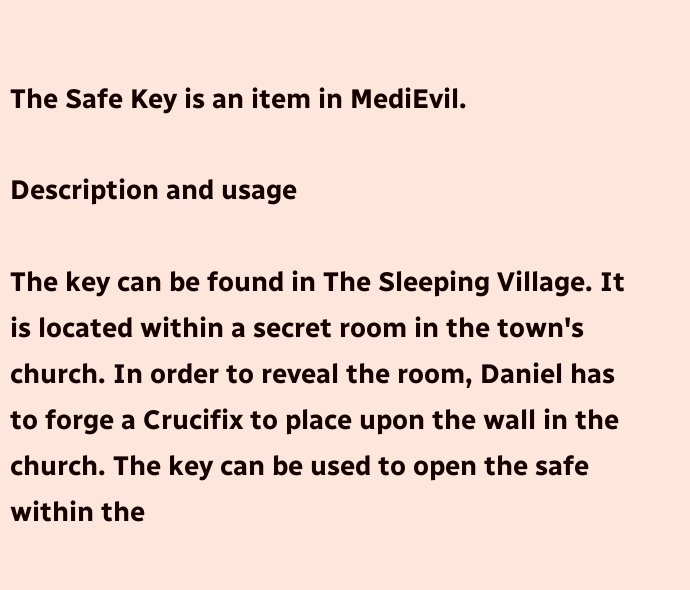The Safe Key is an item in MediEvil.

Description and usage

The key can be found in The Sleeping Village. It is located within a secret room in the town's church. In order to reveal the room, Daniel has to forge a Crucifix to place upon the wall in the church. The key can be used to open the safe within the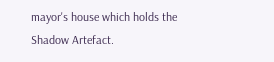mayor's house which holds the Shadow Artefact.